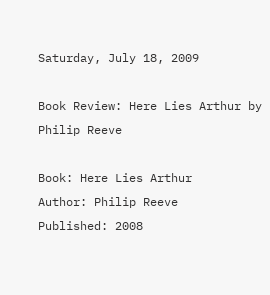Saturday, July 18, 2009

Book Review: Here Lies Arthur by Philip Reeve

Book: Here Lies Arthur
Author: Philip Reeve
Published: 2008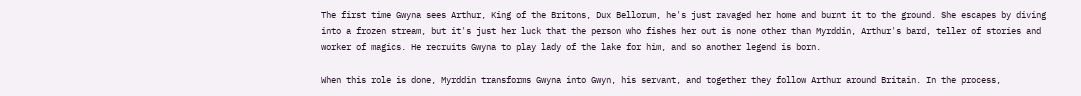The first time Gwyna sees Arthur, King of the Britons, Dux Bellorum, he's just ravaged her home and burnt it to the ground. She escapes by diving into a frozen stream, but it's just her luck that the person who fishes her out is none other than Myrddin, Arthur's bard, teller of stories and worker of magics. He recruits Gwyna to play lady of the lake for him, and so another legend is born.

When this role is done, Myrddin transforms Gwyna into Gwyn, his servant, and together they follow Arthur around Britain. In the process,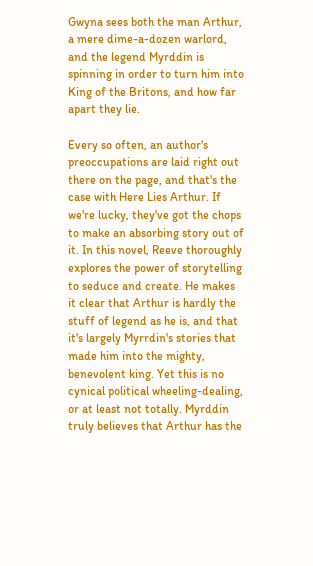Gwyna sees both the man Arthur, a mere dime-a-dozen warlord, and the legend Myrddin is spinning in order to turn him into King of the Britons, and how far apart they lie.

Every so often, an author's preoccupations are laid right out there on the page, and that's the case with Here Lies Arthur. If we're lucky, they've got the chops to make an absorbing story out of it. In this novel, Reeve thoroughly explores the power of storytelling to seduce and create. He makes it clear that Arthur is hardly the stuff of legend as he is, and that it's largely Myrrdin's stories that made him into the mighty, benevolent king. Yet this is no cynical political wheeling-dealing, or at least not totally. Myrddin truly believes that Arthur has the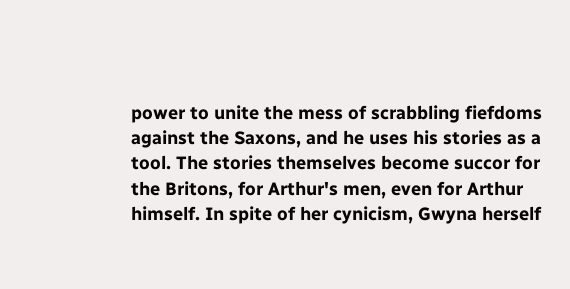power to unite the mess of scrabbling fiefdoms against the Saxons, and he uses his stories as a tool. The stories themselves become succor for the Britons, for Arthur's men, even for Arthur himself. In spite of her cynicism, Gwyna herself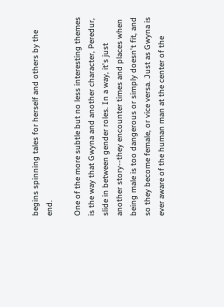begins spinning tales for herself and others by the end.

One of the more subtle but no less interesting themes is the way that Gwyna and another character, Peredur, slide in between gender roles. In a way, it's just another story--they encounter times and places when being male is too dangerous or simply doesn't fit, and so they become female, or vice versa. Just as Gwyna is ever aware of the human man at the center of the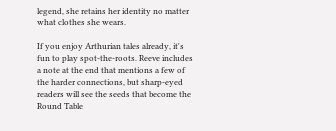legend, she retains her identity no matter what clothes she wears.

If you enjoy Arthurian tales already, it's fun to play spot-the-roots. Reeve includes a note at the end that mentions a few of the harder connections, but sharp-eyed readers will see the seeds that become the Round Table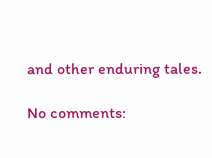and other enduring tales.

No comments: